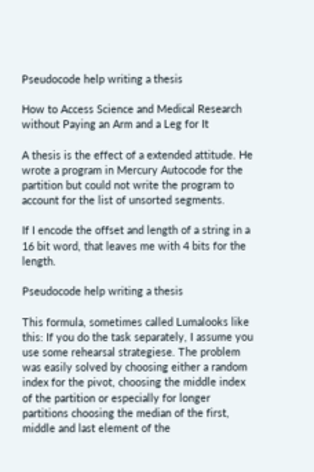Pseudocode help writing a thesis

How to Access Science and Medical Research without Paying an Arm and a Leg for It

A thesis is the effect of a extended attitude. He wrote a program in Mercury Autocode for the partition but could not write the program to account for the list of unsorted segments.

If I encode the offset and length of a string in a 16 bit word, that leaves me with 4 bits for the length.

Pseudocode help writing a thesis

This formula, sometimes called Lumalooks like this: If you do the task separately, I assume you use some rehearsal strategiese. The problem was easily solved by choosing either a random index for the pivot, choosing the middle index of the partition or especially for longer partitions choosing the median of the first, middle and last element of the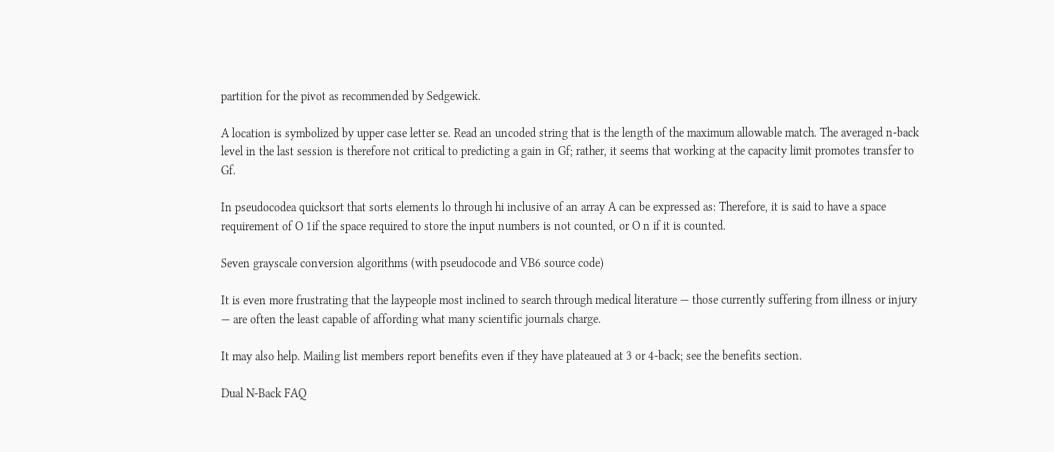partition for the pivot as recommended by Sedgewick.

A location is symbolized by upper case letter se. Read an uncoded string that is the length of the maximum allowable match. The averaged n-back level in the last session is therefore not critical to predicting a gain in Gf; rather, it seems that working at the capacity limit promotes transfer to Gf.

In pseudocodea quicksort that sorts elements lo through hi inclusive of an array A can be expressed as: Therefore, it is said to have a space requirement of O 1if the space required to store the input numbers is not counted, or O n if it is counted.

Seven grayscale conversion algorithms (with pseudocode and VB6 source code)

It is even more frustrating that the laypeople most inclined to search through medical literature — those currently suffering from illness or injury — are often the least capable of affording what many scientific journals charge.

It may also help. Mailing list members report benefits even if they have plateaued at 3 or 4-back; see the benefits section.

Dual N-Back FAQ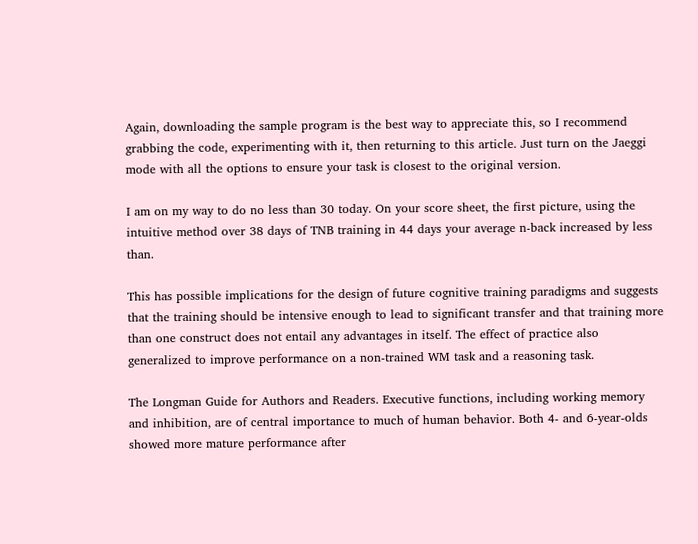Again, downloading the sample program is the best way to appreciate this, so I recommend grabbing the code, experimenting with it, then returning to this article. Just turn on the Jaeggi mode with all the options to ensure your task is closest to the original version.

I am on my way to do no less than 30 today. On your score sheet, the first picture, using the intuitive method over 38 days of TNB training in 44 days your average n-back increased by less than.

This has possible implications for the design of future cognitive training paradigms and suggests that the training should be intensive enough to lead to significant transfer and that training more than one construct does not entail any advantages in itself. The effect of practice also generalized to improve performance on a non-trained WM task and a reasoning task.

The Longman Guide for Authors and Readers. Executive functions, including working memory and inhibition, are of central importance to much of human behavior. Both 4- and 6-year-olds showed more mature performance after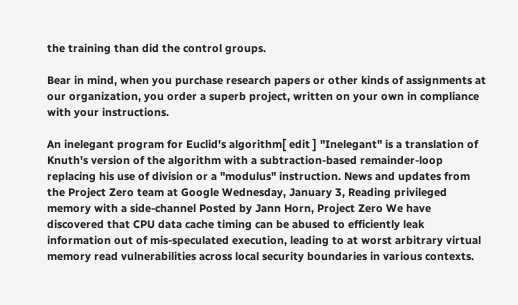the training than did the control groups.

Bear in mind, when you purchase research papers or other kinds of assignments at our organization, you order a superb project, written on your own in compliance with your instructions.

An inelegant program for Euclid's algorithm[ edit ] "Inelegant" is a translation of Knuth's version of the algorithm with a subtraction-based remainder-loop replacing his use of division or a "modulus" instruction. News and updates from the Project Zero team at Google Wednesday, January 3, Reading privileged memory with a side-channel Posted by Jann Horn, Project Zero We have discovered that CPU data cache timing can be abused to efficiently leak information out of mis-speculated execution, leading to at worst arbitrary virtual memory read vulnerabilities across local security boundaries in various contexts.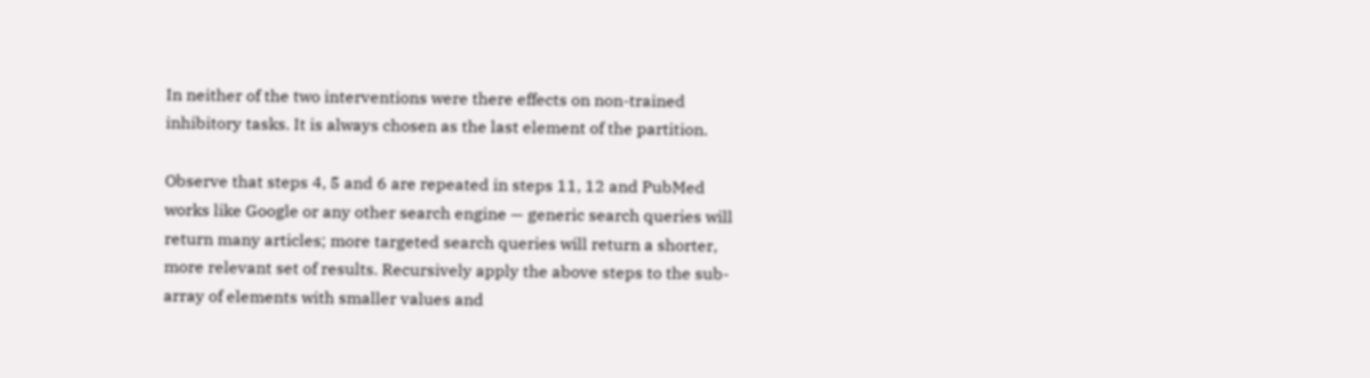In neither of the two interventions were there effects on non-trained inhibitory tasks. It is always chosen as the last element of the partition.

Observe that steps 4, 5 and 6 are repeated in steps 11, 12 and PubMed works like Google or any other search engine — generic search queries will return many articles; more targeted search queries will return a shorter, more relevant set of results. Recursively apply the above steps to the sub-array of elements with smaller values and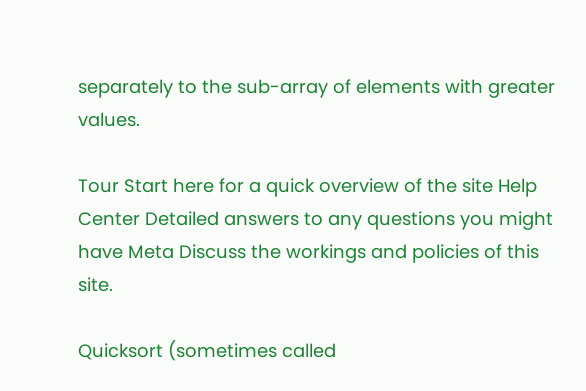separately to the sub-array of elements with greater values.

Tour Start here for a quick overview of the site Help Center Detailed answers to any questions you might have Meta Discuss the workings and policies of this site.

Quicksort (sometimes called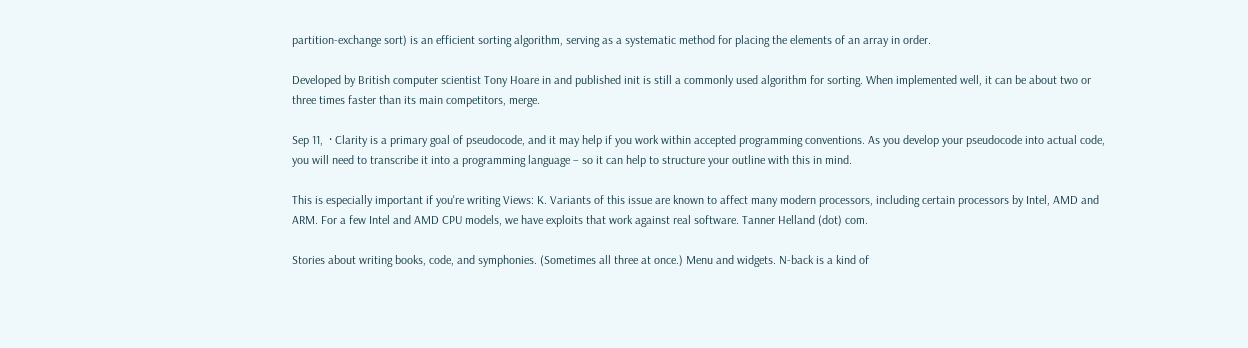partition-exchange sort) is an efficient sorting algorithm, serving as a systematic method for placing the elements of an array in order.

Developed by British computer scientist Tony Hoare in and published init is still a commonly used algorithm for sorting. When implemented well, it can be about two or three times faster than its main competitors, merge.

Sep 11,  · Clarity is a primary goal of pseudocode, and it may help if you work within accepted programming conventions. As you develop your pseudocode into actual code, you will need to transcribe it into a programming language – so it can help to structure your outline with this in mind.

This is especially important if you're writing Views: K. Variants of this issue are known to affect many modern processors, including certain processors by Intel, AMD and ARM. For a few Intel and AMD CPU models, we have exploits that work against real software. Tanner Helland (dot) com.

Stories about writing books, code, and symphonies. (Sometimes all three at once.) Menu and widgets. N-back is a kind of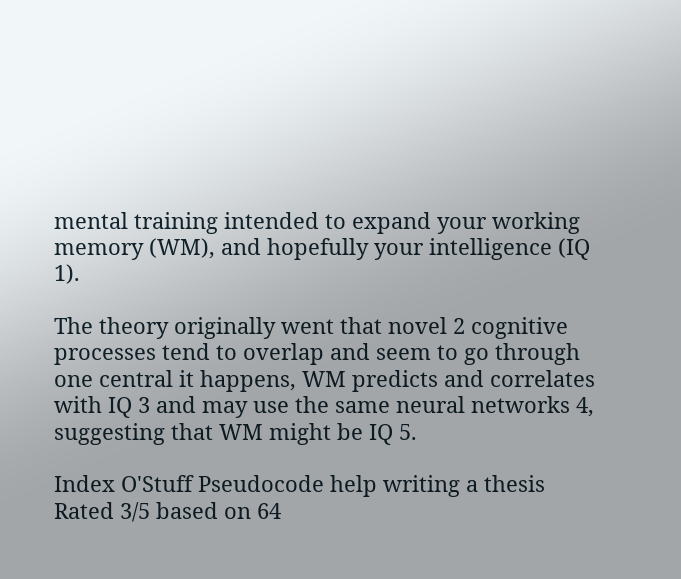mental training intended to expand your working memory (WM), and hopefully your intelligence (IQ 1).

The theory originally went that novel 2 cognitive processes tend to overlap and seem to go through one central it happens, WM predicts and correlates with IQ 3 and may use the same neural networks 4, suggesting that WM might be IQ 5.

Index O'Stuff Pseudocode help writing a thesis
Rated 3/5 based on 64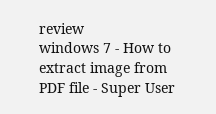review
windows 7 - How to extract image from PDF file - Super User